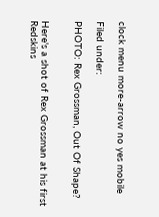clock menu more-arrow no yes mobile

Filed under:

PHOTO: Rex Grossman, Out Of Shape?


Here's a shot of Rex Grossman at his first Redskins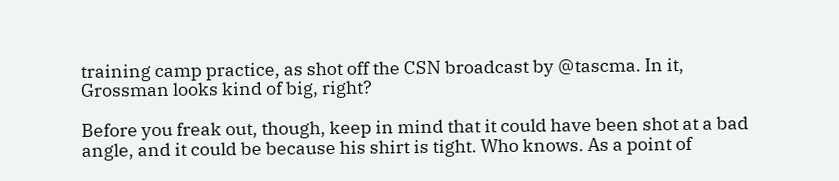training camp practice, as shot off the CSN broadcast by @tascma. In it, Grossman looks kind of big, right?

Before you freak out, though, keep in mind that it could have been shot at a bad angle, and it could be because his shirt is tight. Who knows. As a point of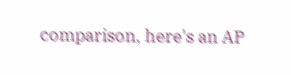comparison, here's an AP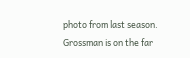photo from last season. Grossman is on the far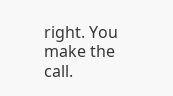right. You make the call.